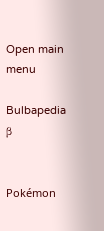Open main menu

Bulbapedia β


Pokémon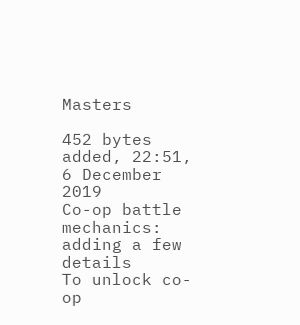Masters

452 bytes added, 22:51, 6 December 2019
Co-op battle mechanics: adding a few details
To unlock co-op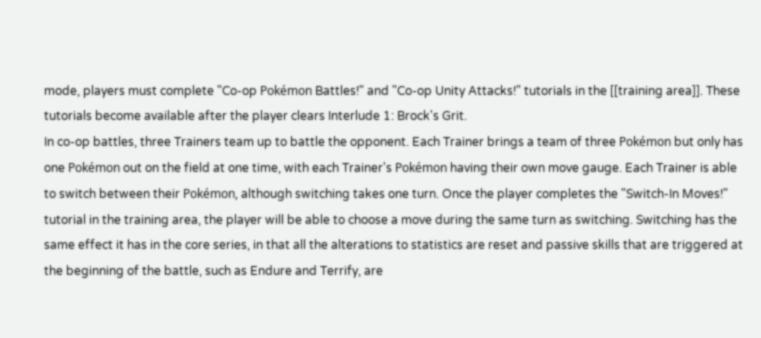mode, players must complete "Co-op Pokémon Battles!" and "Co-op Unity Attacks!" tutorials in the [[training area]]. These tutorials become available after the player clears Interlude 1: Brock's Grit.
In co-op battles, three Trainers team up to battle the opponent. Each Trainer brings a team of three Pokémon but only has one Pokémon out on the field at one time, with each Trainer's Pokémon having their own move gauge. Each Trainer is able to switch between their Pokémon, although switching takes one turn. Once the player completes the "Switch-In Moves!" tutorial in the training area, the player will be able to choose a move during the same turn as switching. Switching has the same effect it has in the core series, in that all the alterations to statistics are reset and passive skills that are triggered at the beginning of the battle, such as Endure and Terrify, are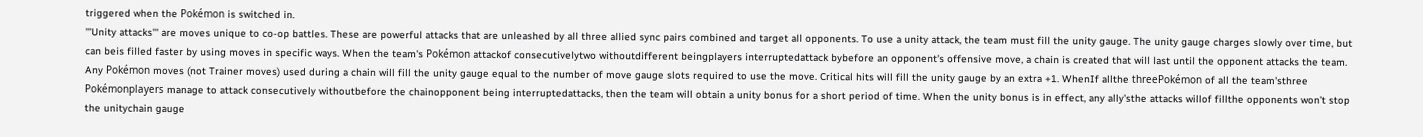triggered when the Pokémon is switched in.
'''Unity attacks''' are moves unique to co-op battles. These are powerful attacks that are unleashed by all three allied sync pairs combined and target all opponents. To use a unity attack, the team must fill the unity gauge. The unity gauge charges slowly over time, but can beis filled faster by using moves in specific ways. When the team's Pokémon attackof consecutivelytwo withoutdifferent beingplayers interruptedattack bybefore an opponent's offensive move, a chain is created that will last until the opponent attacks the team. Any Pokémon moves (not Trainer moves) used during a chain will fill the unity gauge equal to the number of move gauge slots required to use the move. Critical hits will fill the unity gauge by an extra +1. WhenIf allthe threePokémon of all the team'sthree Pokémonplayers manage to attack consecutively withoutbefore the chainopponent being interruptedattacks, then the team will obtain a unity bonus for a short period of time. When the unity bonus is in effect, any ally'sthe attacks willof fillthe opponents won’t stop the unitychain gauge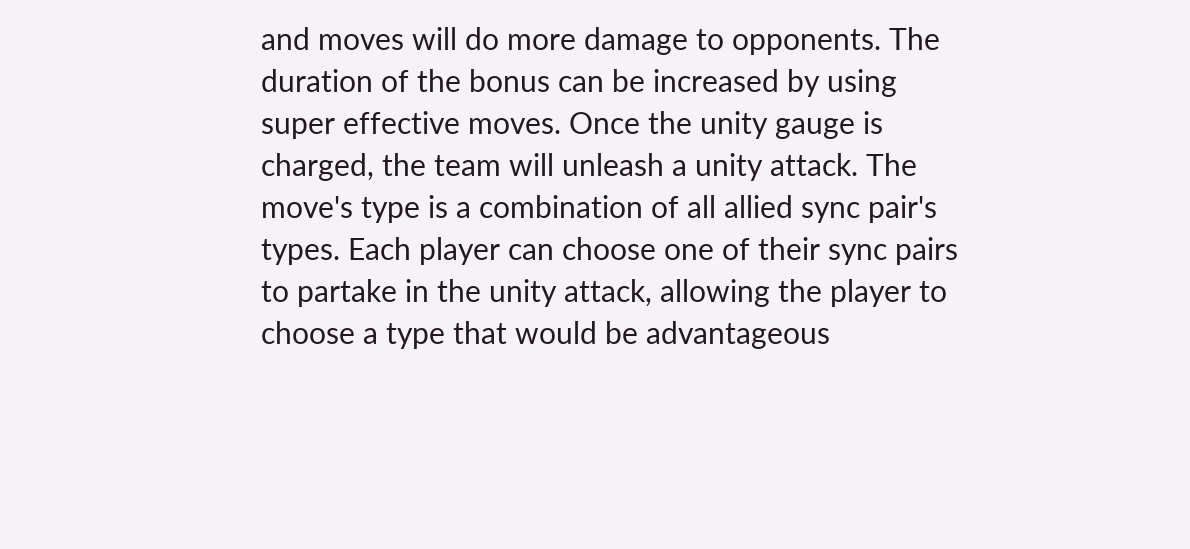and moves will do more damage to opponents. The duration of the bonus can be increased by using super effective moves. Once the unity gauge is charged, the team will unleash a unity attack. The move's type is a combination of all allied sync pair's types. Each player can choose one of their sync pairs to partake in the unity attack, allowing the player to choose a type that would be advantageous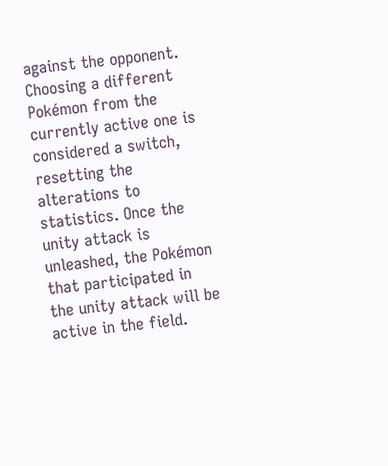against the opponent. Choosing a different Pokémon from the currently active one is considered a switch, resetting the alterations to statistics. Once the unity attack is unleashed, the Pokémon that participated in the unity attack will be active in the field.